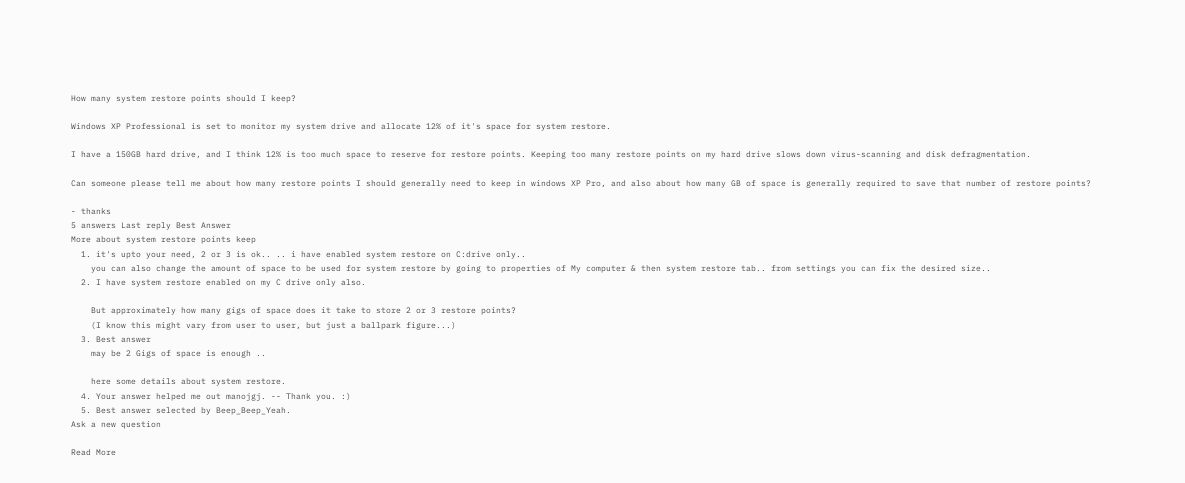How many system restore points should I keep?

Windows XP Professional is set to monitor my system drive and allocate 12% of it's space for system restore.

I have a 150GB hard drive, and I think 12% is too much space to reserve for restore points. Keeping too many restore points on my hard drive slows down virus-scanning and disk defragmentation.

Can someone please tell me about how many restore points I should generally need to keep in windows XP Pro, and also about how many GB of space is generally required to save that number of restore points?

- thanks
5 answers Last reply Best Answer
More about system restore points keep
  1. it's upto your need, 2 or 3 is ok.. .. i have enabled system restore on C:drive only..
    you can also change the amount of space to be used for system restore by going to properties of My computer & then system restore tab.. from settings you can fix the desired size..
  2. I have system restore enabled on my C drive only also.

    But approximately how many gigs of space does it take to store 2 or 3 restore points?
    (I know this might vary from user to user, but just a ballpark figure...)
  3. Best answer
    may be 2 Gigs of space is enough ..

    here some details about system restore.
  4. Your answer helped me out manojgj. -- Thank you. :)
  5. Best answer selected by Beep_Beep_Yeah.
Ask a new question

Read More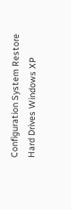Configuration System Restore Hard Drives Windows XP